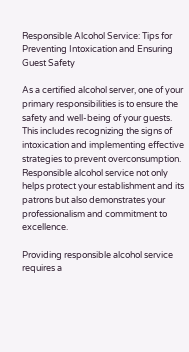Responsible Alcohol Service: Tips for Preventing Intoxication and Ensuring Guest Safety

As a certified alcohol server, one of your primary responsibilities is to ensure the safety and well-being of your guests. This includes recognizing the signs of intoxication and implementing effective strategies to prevent overconsumption. Responsible alcohol service not only helps protect your establishment and its patrons but also demonstrates your professionalism and commitment to excellence.

Providing responsible alcohol service requires a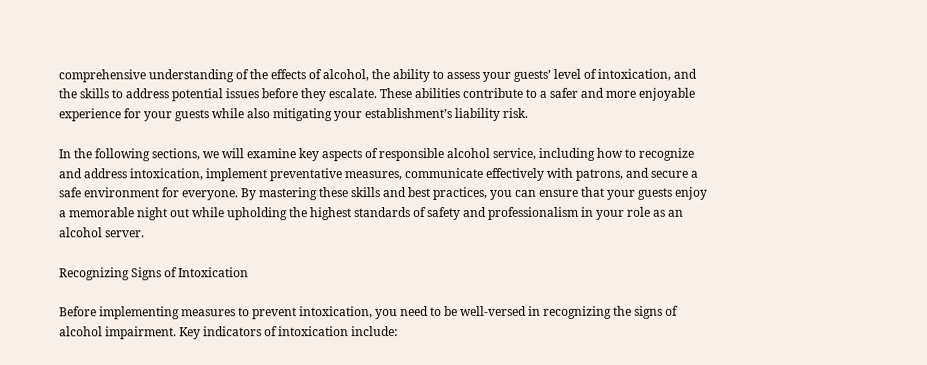comprehensive understanding of the effects of alcohol, the ability to assess your guests’ level of intoxication, and the skills to address potential issues before they escalate. These abilities contribute to a safer and more enjoyable experience for your guests while also mitigating your establishment’s liability risk.

In the following sections, we will examine key aspects of responsible alcohol service, including how to recognize and address intoxication, implement preventative measures, communicate effectively with patrons, and secure a safe environment for everyone. By mastering these skills and best practices, you can ensure that your guests enjoy a memorable night out while upholding the highest standards of safety and professionalism in your role as an alcohol server.

Recognizing Signs of Intoxication

Before implementing measures to prevent intoxication, you need to be well-versed in recognizing the signs of alcohol impairment. Key indicators of intoxication include: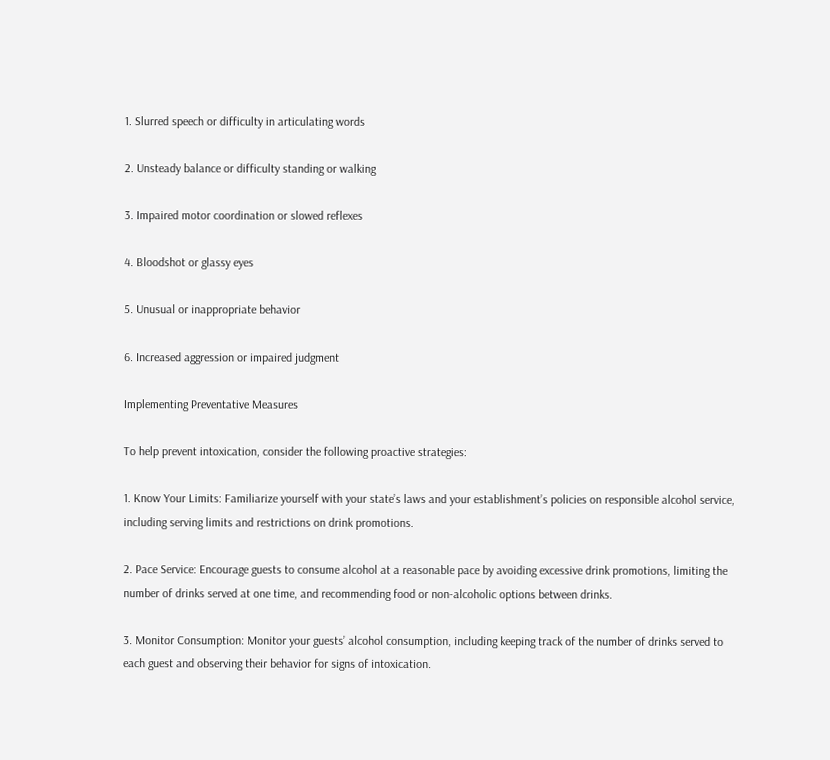1. Slurred speech or difficulty in articulating words

2. Unsteady balance or difficulty standing or walking

3. Impaired motor coordination or slowed reflexes

4. Bloodshot or glassy eyes

5. Unusual or inappropriate behavior

6. Increased aggression or impaired judgment

Implementing Preventative Measures

To help prevent intoxication, consider the following proactive strategies:

1. Know Your Limits: Familiarize yourself with your state’s laws and your establishment’s policies on responsible alcohol service, including serving limits and restrictions on drink promotions.

2. Pace Service: Encourage guests to consume alcohol at a reasonable pace by avoiding excessive drink promotions, limiting the number of drinks served at one time, and recommending food or non-alcoholic options between drinks.

3. Monitor Consumption: Monitor your guests’ alcohol consumption, including keeping track of the number of drinks served to each guest and observing their behavior for signs of intoxication.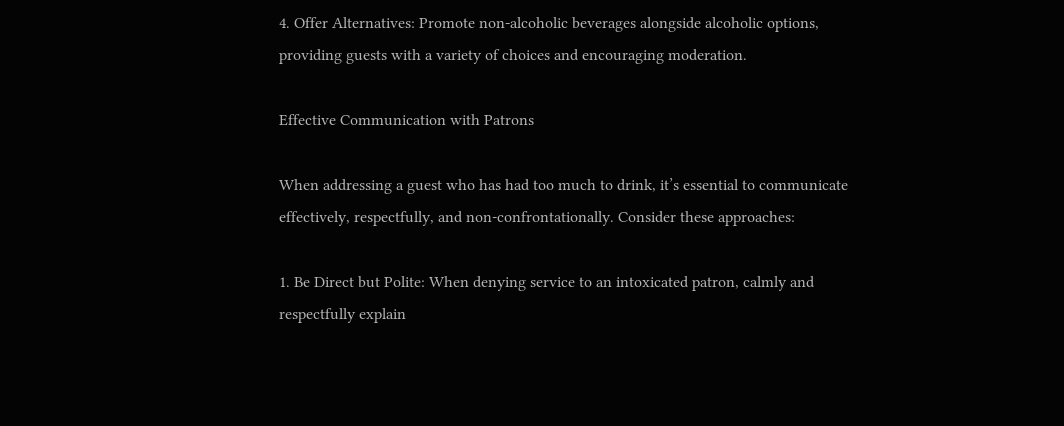4. Offer Alternatives: Promote non-alcoholic beverages alongside alcoholic options, providing guests with a variety of choices and encouraging moderation.

Effective Communication with Patrons

When addressing a guest who has had too much to drink, it’s essential to communicate effectively, respectfully, and non-confrontationally. Consider these approaches:

1. Be Direct but Polite: When denying service to an intoxicated patron, calmly and respectfully explain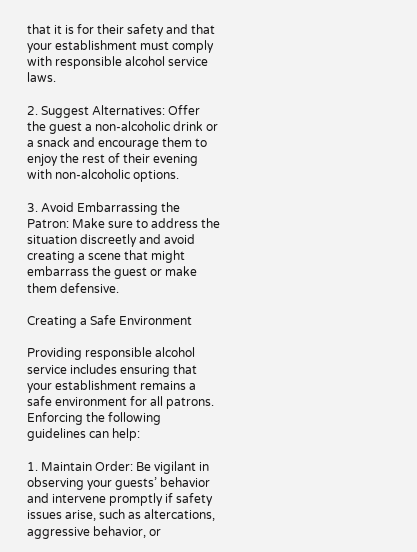that it is for their safety and that your establishment must comply with responsible alcohol service laws.

2. Suggest Alternatives: Offer the guest a non-alcoholic drink or a snack and encourage them to enjoy the rest of their evening with non-alcoholic options.

3. Avoid Embarrassing the Patron: Make sure to address the situation discreetly and avoid creating a scene that might embarrass the guest or make them defensive.

Creating a Safe Environment

Providing responsible alcohol service includes ensuring that your establishment remains a safe environment for all patrons. Enforcing the following guidelines can help:

1. Maintain Order: Be vigilant in observing your guests’ behavior and intervene promptly if safety issues arise, such as altercations, aggressive behavior, or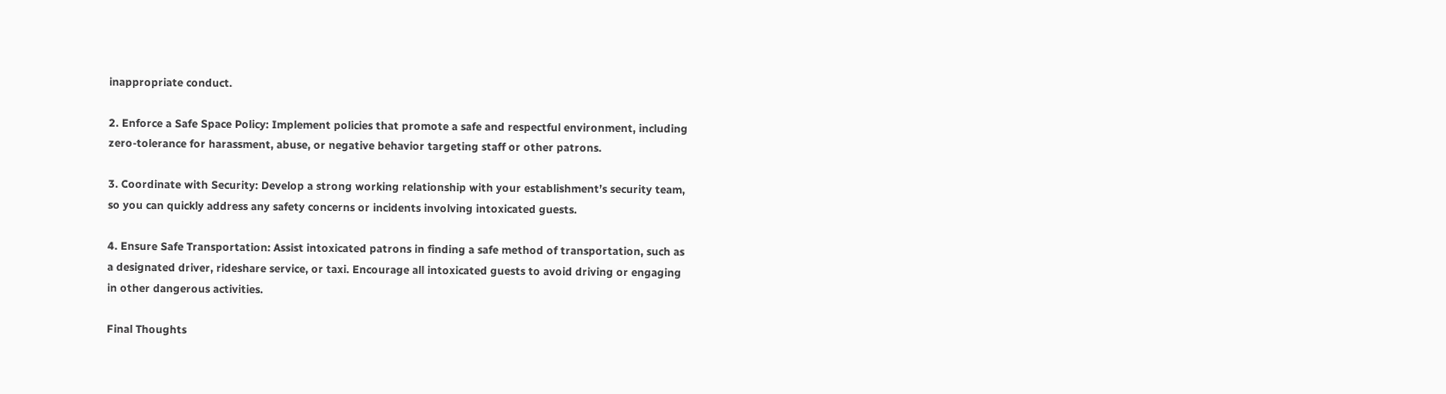inappropriate conduct.

2. Enforce a Safe Space Policy: Implement policies that promote a safe and respectful environment, including zero-tolerance for harassment, abuse, or negative behavior targeting staff or other patrons.

3. Coordinate with Security: Develop a strong working relationship with your establishment’s security team, so you can quickly address any safety concerns or incidents involving intoxicated guests.

4. Ensure Safe Transportation: Assist intoxicated patrons in finding a safe method of transportation, such as a designated driver, rideshare service, or taxi. Encourage all intoxicated guests to avoid driving or engaging in other dangerous activities.

Final Thoughts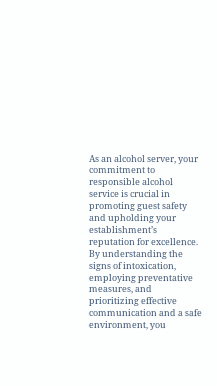As an alcohol server, your commitment to responsible alcohol service is crucial in promoting guest safety and upholding your establishment’s reputation for excellence. By understanding the signs of intoxication, employing preventative measures, and prioritizing effective communication and a safe environment, you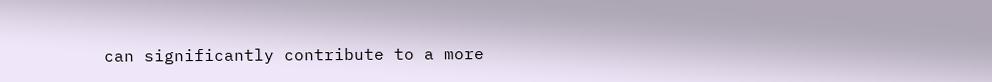can significantly contribute to a more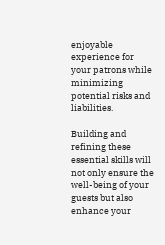enjoyable experience for your patrons while minimizing potential risks and liabilities.

Building and refining these essential skills will not only ensure the well-being of your guests but also enhance your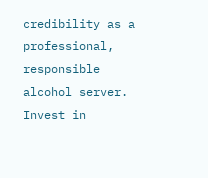credibility as a professional, responsible alcohol server. Invest in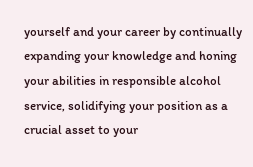yourself and your career by continually expanding your knowledge and honing your abilities in responsible alcohol service, solidifying your position as a crucial asset to your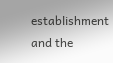establishment and the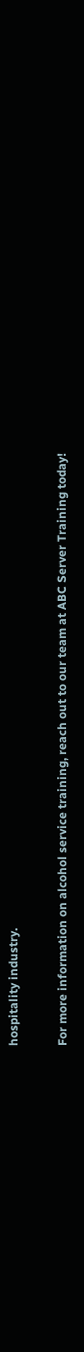hospitality industry.

For more information on alcohol service training, reach out to our team at ABC Server Training today!